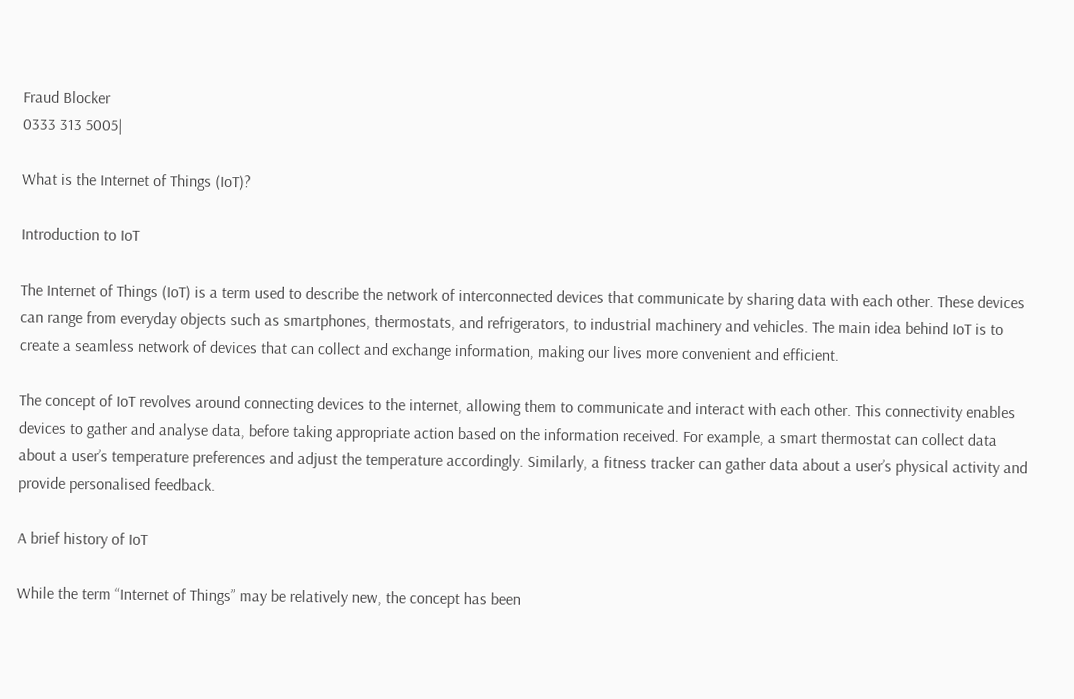Fraud Blocker
0333 313 5005|

What is the Internet of Things (IoT)?

Introduction to IoT

The Internet of Things (IoT) is a term used to describe the network of interconnected devices that communicate by sharing data with each other. These devices can range from everyday objects such as smartphones, thermostats, and refrigerators, to industrial machinery and vehicles. The main idea behind IoT is to create a seamless network of devices that can collect and exchange information, making our lives more convenient and efficient.

The concept of IoT revolves around connecting devices to the internet, allowing them to communicate and interact with each other. This connectivity enables devices to gather and analyse data, before taking appropriate action based on the information received. For example, a smart thermostat can collect data about a user’s temperature preferences and adjust the temperature accordingly. Similarly, a fitness tracker can gather data about a user’s physical activity and provide personalised feedback.

A brief history of IoT

While the term “Internet of Things” may be relatively new, the concept has been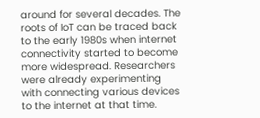around for several decades. The roots of IoT can be traced back to the early 1980s when internet connectivity started to become more widespread. Researchers were already experimenting with connecting various devices to the internet at that time.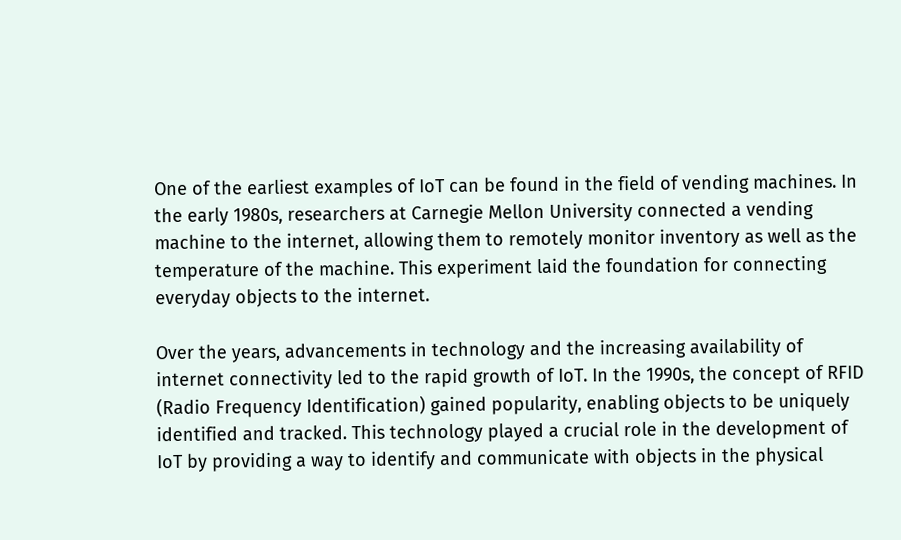One of the earliest examples of IoT can be found in the field of vending machines. In the early 1980s, researchers at Carnegie Mellon University connected a vending machine to the internet, allowing them to remotely monitor inventory as well as the temperature of the machine. This experiment laid the foundation for connecting everyday objects to the internet.

Over the years, advancements in technology and the increasing availability of internet connectivity led to the rapid growth of IoT. In the 1990s, the concept of RFID (Radio Frequency Identification) gained popularity, enabling objects to be uniquely identified and tracked. This technology played a crucial role in the development of IoT by providing a way to identify and communicate with objects in the physical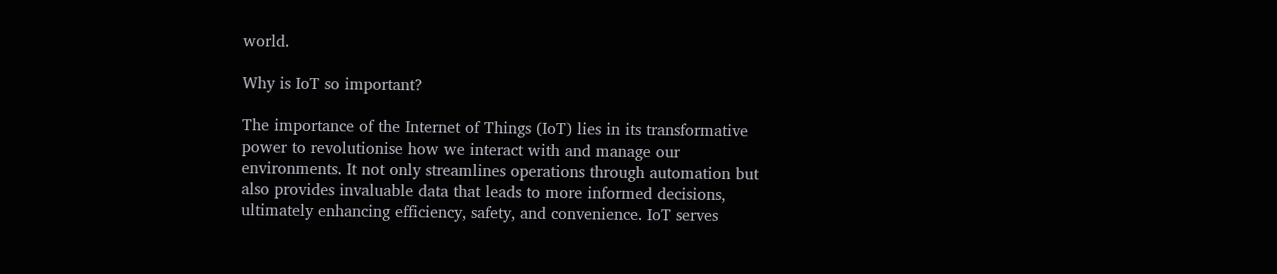world.

Why is IoT so important?

The importance of the Internet of Things (IoT) lies in its transformative power to revolutionise how we interact with and manage our environments. It not only streamlines operations through automation but also provides invaluable data that leads to more informed decisions, ultimately enhancing efficiency, safety, and convenience. IoT serves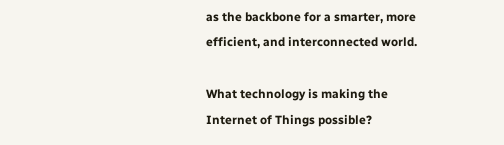as the backbone for a smarter, more efficient, and interconnected world.

What technology is making the Internet of Things possible?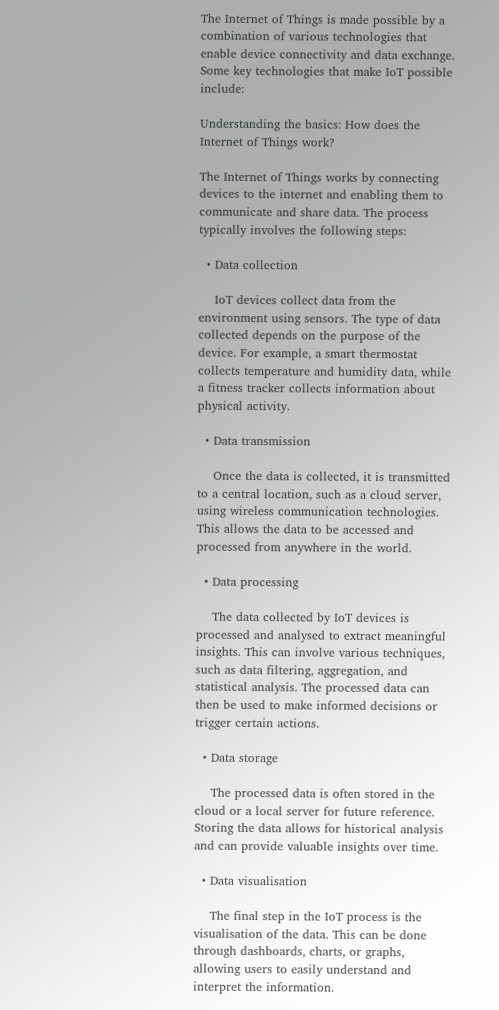The Internet of Things is made possible by a combination of various technologies that enable device connectivity and data exchange. Some key technologies that make IoT possible include:

Understanding the basics: How does the Internet of Things work?

The Internet of Things works by connecting devices to the internet and enabling them to communicate and share data. The process typically involves the following steps:

  • Data collection

    IoT devices collect data from the environment using sensors. The type of data collected depends on the purpose of the device. For example, a smart thermostat collects temperature and humidity data, while a fitness tracker collects information about physical activity.

  • Data transmission

    Once the data is collected, it is transmitted to a central location, such as a cloud server, using wireless communication technologies. This allows the data to be accessed and processed from anywhere in the world.

  • Data processing

    The data collected by IoT devices is processed and analysed to extract meaningful insights. This can involve various techniques, such as data filtering, aggregation, and statistical analysis. The processed data can then be used to make informed decisions or trigger certain actions.

  • Data storage

    The processed data is often stored in the cloud or a local server for future reference. Storing the data allows for historical analysis and can provide valuable insights over time.

  • Data visualisation

    The final step in the IoT process is the visualisation of the data. This can be done through dashboards, charts, or graphs, allowing users to easily understand and interpret the information.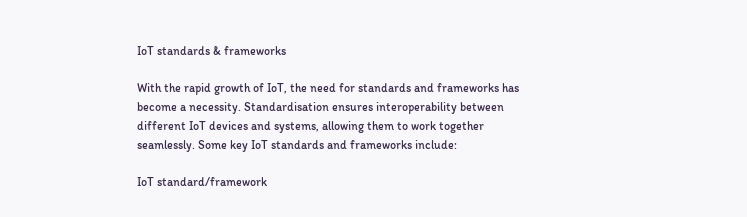IoT standards & frameworks

With the rapid growth of IoT, the need for standards and frameworks has become a necessity. Standardisation ensures interoperability between different IoT devices and systems, allowing them to work together seamlessly. Some key IoT standards and frameworks include:

IoT standard/framework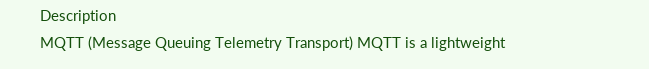Description
MQTT (Message Queuing Telemetry Transport) MQTT is a lightweight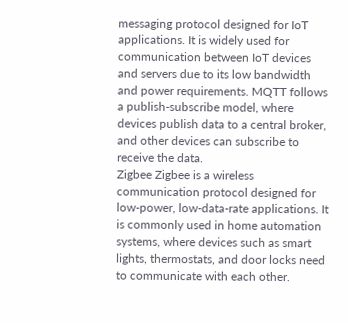messaging protocol designed for IoT applications. It is widely used for communication between IoT devices and servers due to its low bandwidth and power requirements. MQTT follows a publish-subscribe model, where devices publish data to a central broker, and other devices can subscribe to receive the data.
Zigbee Zigbee is a wireless communication protocol designed for low-power, low-data-rate applications. It is commonly used in home automation systems, where devices such as smart lights, thermostats, and door locks need to communicate with each other.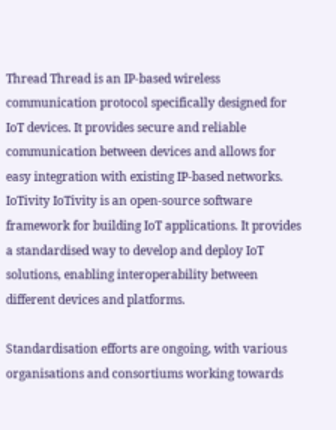Thread Thread is an IP-based wireless communication protocol specifically designed for IoT devices. It provides secure and reliable communication between devices and allows for easy integration with existing IP-based networks.
IoTivity IoTivity is an open-source software framework for building IoT applications. It provides a standardised way to develop and deploy IoT solutions, enabling interoperability between different devices and platforms.

Standardisation efforts are ongoing, with various organisations and consortiums working towards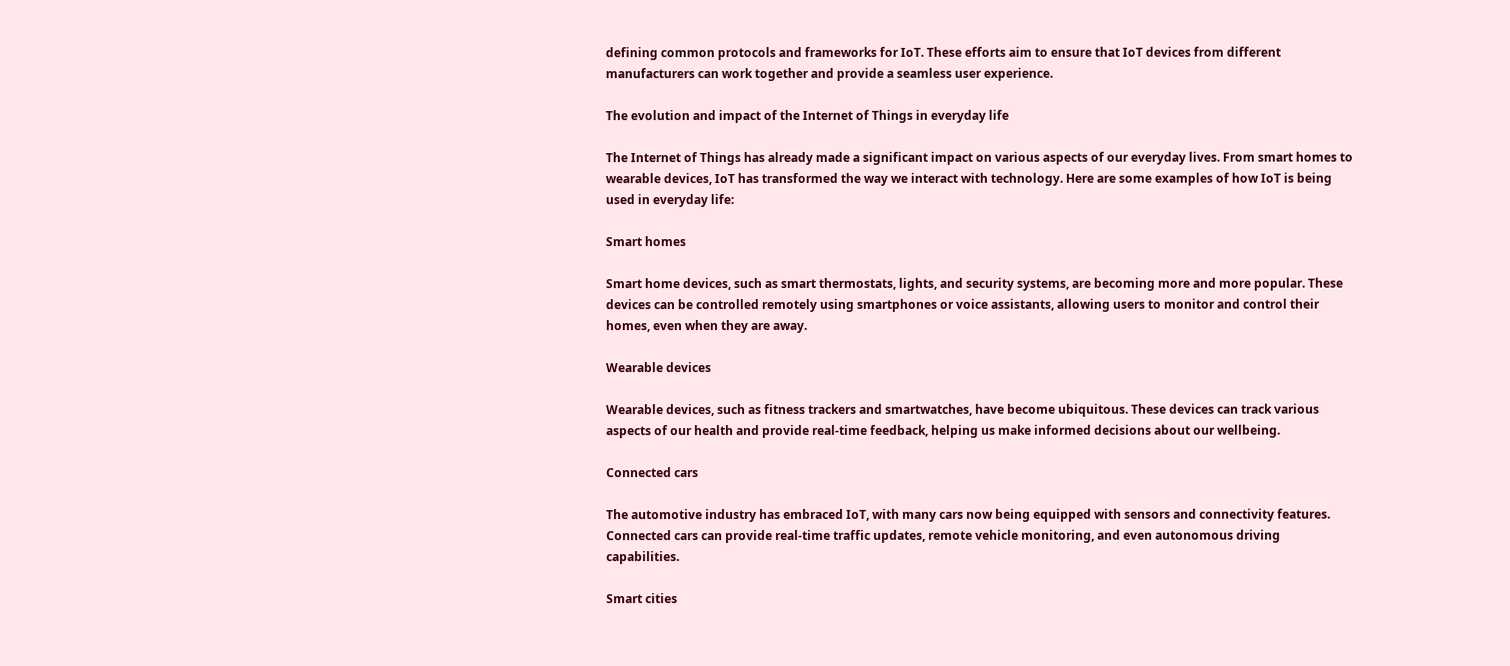defining common protocols and frameworks for IoT. These efforts aim to ensure that IoT devices from different manufacturers can work together and provide a seamless user experience.

The evolution and impact of the Internet of Things in everyday life

The Internet of Things has already made a significant impact on various aspects of our everyday lives. From smart homes to wearable devices, IoT has transformed the way we interact with technology. Here are some examples of how IoT is being used in everyday life:

Smart homes

Smart home devices, such as smart thermostats, lights, and security systems, are becoming more and more popular. These devices can be controlled remotely using smartphones or voice assistants, allowing users to monitor and control their homes, even when they are away.

Wearable devices

Wearable devices, such as fitness trackers and smartwatches, have become ubiquitous. These devices can track various aspects of our health and provide real-time feedback, helping us make informed decisions about our wellbeing.

Connected cars

The automotive industry has embraced IoT, with many cars now being equipped with sensors and connectivity features. Connected cars can provide real-time traffic updates, remote vehicle monitoring, and even autonomous driving capabilities.

Smart cities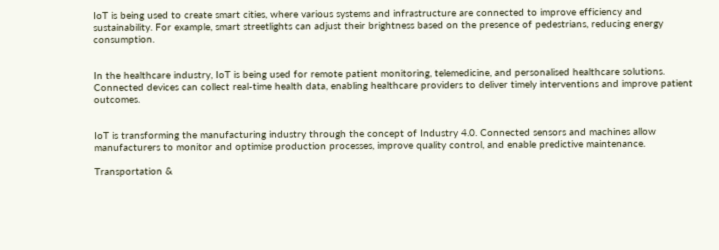IoT is being used to create smart cities, where various systems and infrastructure are connected to improve efficiency and sustainability. For example, smart streetlights can adjust their brightness based on the presence of pedestrians, reducing energy consumption.


In the healthcare industry, IoT is being used for remote patient monitoring, telemedicine, and personalised healthcare solutions. Connected devices can collect real-time health data, enabling healthcare providers to deliver timely interventions and improve patient outcomes.


IoT is transforming the manufacturing industry through the concept of Industry 4.0. Connected sensors and machines allow manufacturers to monitor and optimise production processes, improve quality control, and enable predictive maintenance.

Transportation &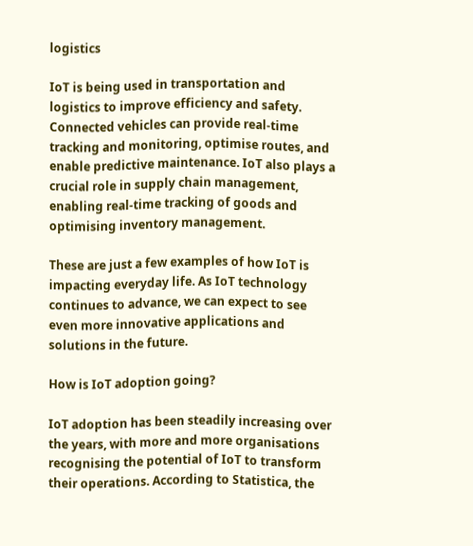logistics

IoT is being used in transportation and logistics to improve efficiency and safety. Connected vehicles can provide real-time tracking and monitoring, optimise routes, and enable predictive maintenance. IoT also plays a crucial role in supply chain management, enabling real-time tracking of goods and optimising inventory management.

These are just a few examples of how IoT is impacting everyday life. As IoT technology continues to advance, we can expect to see even more innovative applications and solutions in the future.

How is IoT adoption going?

IoT adoption has been steadily increasing over the years, with more and more organisations recognising the potential of IoT to transform their operations. According to Statistica, the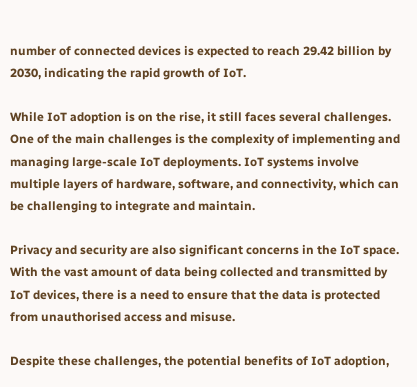number of connected devices is expected to reach 29.42 billion by 2030, indicating the rapid growth of IoT.

While IoT adoption is on the rise, it still faces several challenges. One of the main challenges is the complexity of implementing and managing large-scale IoT deployments. IoT systems involve multiple layers of hardware, software, and connectivity, which can be challenging to integrate and maintain.

Privacy and security are also significant concerns in the IoT space. With the vast amount of data being collected and transmitted by IoT devices, there is a need to ensure that the data is protected from unauthorised access and misuse.

Despite these challenges, the potential benefits of IoT adoption,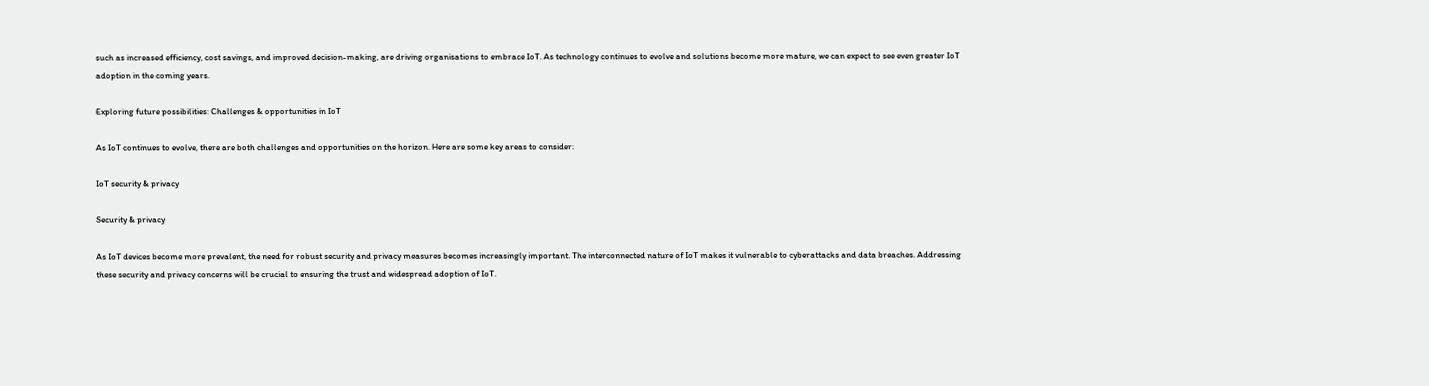such as increased efficiency, cost savings, and improved decision-making, are driving organisations to embrace IoT. As technology continues to evolve and solutions become more mature, we can expect to see even greater IoT adoption in the coming years.

Exploring future possibilities: Challenges & opportunities in IoT

As IoT continues to evolve, there are both challenges and opportunities on the horizon. Here are some key areas to consider:

IoT security & privacy

Security & privacy

As IoT devices become more prevalent, the need for robust security and privacy measures becomes increasingly important. The interconnected nature of IoT makes it vulnerable to cyberattacks and data breaches. Addressing these security and privacy concerns will be crucial to ensuring the trust and widespread adoption of IoT.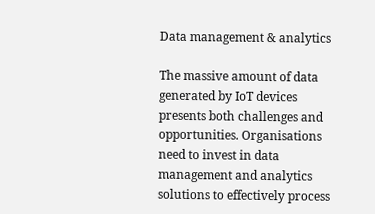Data management & analytics

The massive amount of data generated by IoT devices presents both challenges and opportunities. Organisations need to invest in data management and analytics solutions to effectively process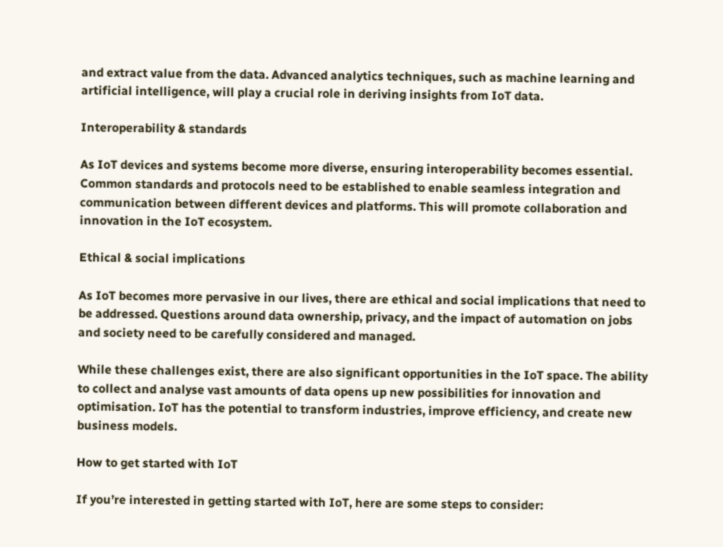and extract value from the data. Advanced analytics techniques, such as machine learning and artificial intelligence, will play a crucial role in deriving insights from IoT data.

Interoperability & standards

As IoT devices and systems become more diverse, ensuring interoperability becomes essential. Common standards and protocols need to be established to enable seamless integration and communication between different devices and platforms. This will promote collaboration and innovation in the IoT ecosystem.

Ethical & social implications

As IoT becomes more pervasive in our lives, there are ethical and social implications that need to be addressed. Questions around data ownership, privacy, and the impact of automation on jobs and society need to be carefully considered and managed.

While these challenges exist, there are also significant opportunities in the IoT space. The ability to collect and analyse vast amounts of data opens up new possibilities for innovation and optimisation. IoT has the potential to transform industries, improve efficiency, and create new business models.

How to get started with IoT

If you’re interested in getting started with IoT, here are some steps to consider: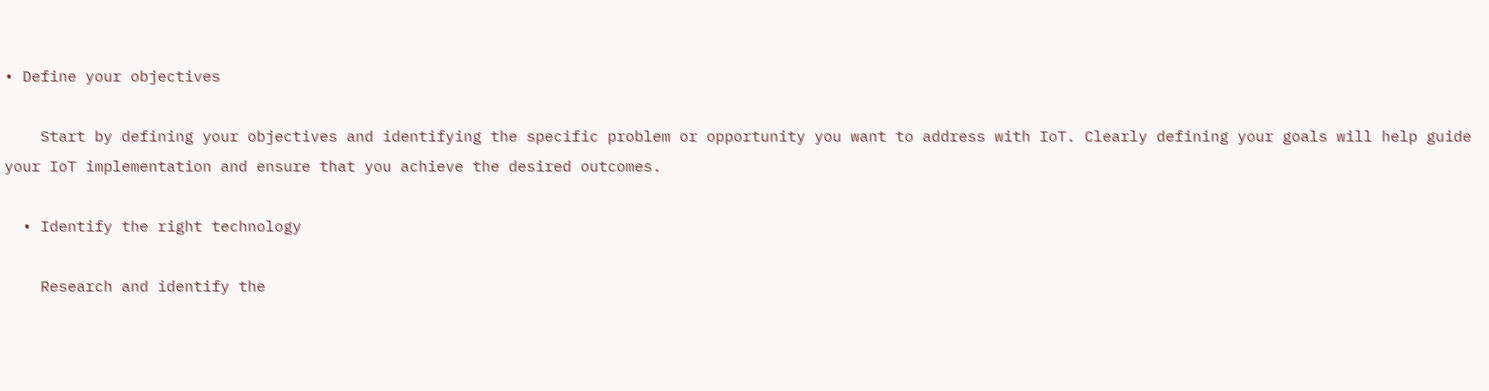• Define your objectives

    Start by defining your objectives and identifying the specific problem or opportunity you want to address with IoT. Clearly defining your goals will help guide your IoT implementation and ensure that you achieve the desired outcomes.

  • Identify the right technology

    Research and identify the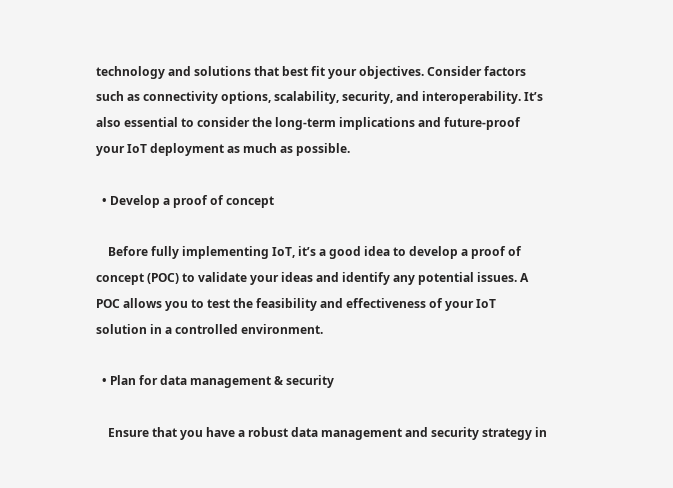technology and solutions that best fit your objectives. Consider factors such as connectivity options, scalability, security, and interoperability. It’s also essential to consider the long-term implications and future-proof your IoT deployment as much as possible.

  • Develop a proof of concept

    Before fully implementing IoT, it’s a good idea to develop a proof of concept (POC) to validate your ideas and identify any potential issues. A POC allows you to test the feasibility and effectiveness of your IoT solution in a controlled environment.

  • Plan for data management & security

    Ensure that you have a robust data management and security strategy in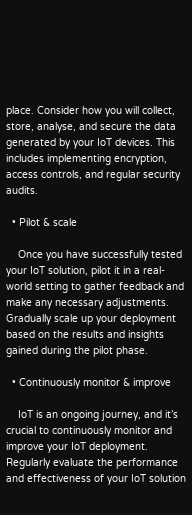place. Consider how you will collect, store, analyse, and secure the data generated by your IoT devices. This includes implementing encryption, access controls, and regular security audits.

  • Pilot & scale

    Once you have successfully tested your IoT solution, pilot it in a real-world setting to gather feedback and make any necessary adjustments. Gradually scale up your deployment based on the results and insights gained during the pilot phase.

  • Continuously monitor & improve

    IoT is an ongoing journey, and it’s crucial to continuously monitor and improve your IoT deployment. Regularly evaluate the performance and effectiveness of your IoT solution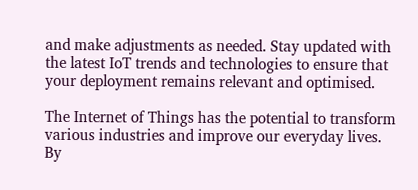and make adjustments as needed. Stay updated with the latest IoT trends and technologies to ensure that your deployment remains relevant and optimised.

The Internet of Things has the potential to transform various industries and improve our everyday lives. By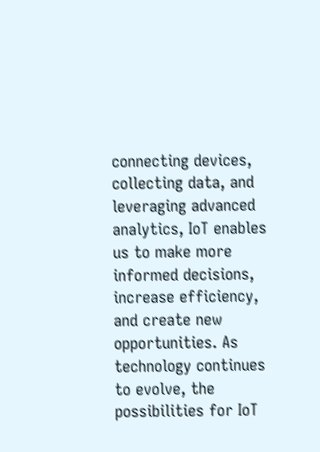connecting devices, collecting data, and leveraging advanced analytics, IoT enables us to make more informed decisions, increase efficiency, and create new opportunities. As technology continues to evolve, the possibilities for IoT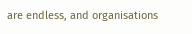are endless, and organisations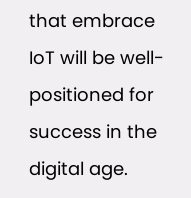that embrace IoT will be well-positioned for success in the digital age.